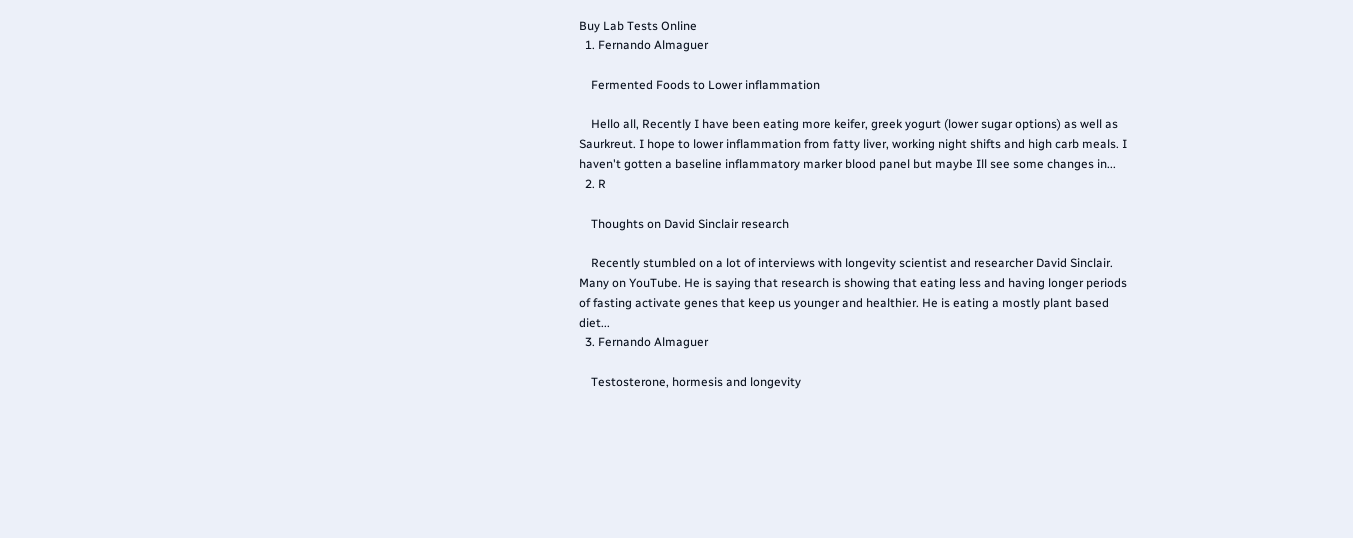Buy Lab Tests Online
  1. Fernando Almaguer

    Fermented Foods to Lower inflammation

    Hello all, Recently I have been eating more keifer, greek yogurt (lower sugar options) as well as Saurkreut. I hope to lower inflammation from fatty liver, working night shifts and high carb meals. I haven't gotten a baseline inflammatory marker blood panel but maybe Ill see some changes in...
  2. R

    Thoughts on David Sinclair research

    Recently stumbled on a lot of interviews with longevity scientist and researcher David Sinclair. Many on YouTube. He is saying that research is showing that eating less and having longer periods of fasting activate genes that keep us younger and healthier. He is eating a mostly plant based diet...
  3. Fernando Almaguer

    Testosterone, hormesis and longevity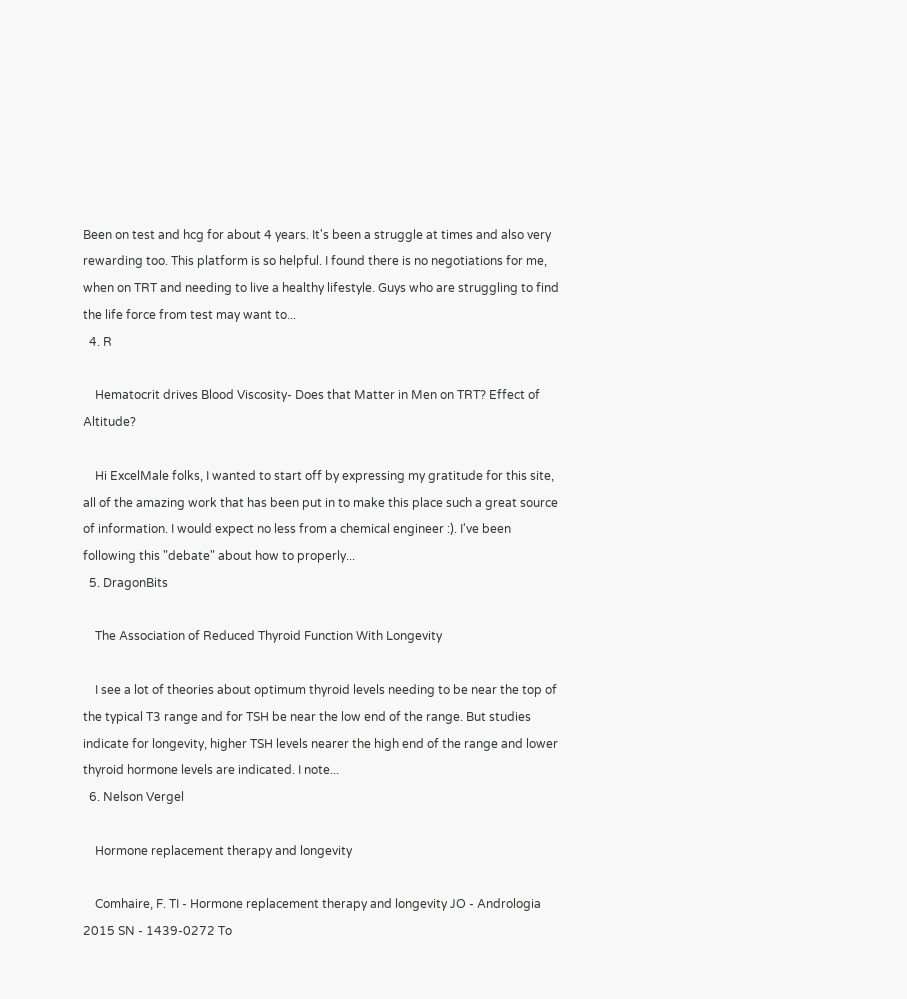Been on test and hcg for about 4 years. It's been a struggle at times and also very rewarding too. This platform is so helpful. I found there is no negotiations for me, when on TRT and needing to live a healthy lifestyle. Guys who are struggling to find the life force from test may want to...
  4. R

    Hematocrit drives Blood Viscosity- Does that Matter in Men on TRT? Effect of Altitude?

    Hi ExcelMale folks, I wanted to start off by expressing my gratitude for this site, all of the amazing work that has been put in to make this place such a great source of information. I would expect no less from a chemical engineer :). I've been following this "debate" about how to properly...
  5. DragonBits

    The Association of Reduced Thyroid Function With Longevity

    I see a lot of theories about optimum thyroid levels needing to be near the top of the typical T3 range and for TSH be near the low end of the range. But studies indicate for longevity, higher TSH levels nearer the high end of the range and lower thyroid hormone levels are indicated. I note...
  6. Nelson Vergel

    Hormone replacement therapy and longevity

    Comhaire, F. TI - Hormone replacement therapy and longevity JO - Andrologia 2015 SN - 1439-0272 To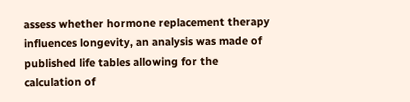assess whether hormone replacement therapy influences longevity, an analysis was made of published life tables allowing for the calculation of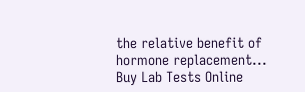the relative benefit of hormone replacement...
Buy Lab Tests Online